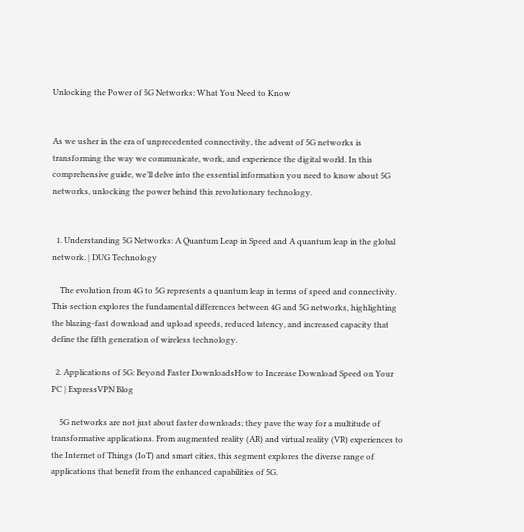Unlocking the Power of 5G Networks: What You Need to Know


As we usher in the era of unprecedented connectivity, the advent of 5G networks is transforming the way we communicate, work, and experience the digital world. In this comprehensive guide, we’ll delve into the essential information you need to know about 5G networks, unlocking the power behind this revolutionary technology.


  1. Understanding 5G Networks: A Quantum Leap in Speed and A quantum leap in the global network. | DUG Technology

    The evolution from 4G to 5G represents a quantum leap in terms of speed and connectivity. This section explores the fundamental differences between 4G and 5G networks, highlighting the blazing-fast download and upload speeds, reduced latency, and increased capacity that define the fifth generation of wireless technology.

  2. Applications of 5G: Beyond Faster DownloadsHow to Increase Download Speed on Your PC | ExpressVPN Blog

    5G networks are not just about faster downloads; they pave the way for a multitude of transformative applications. From augmented reality (AR) and virtual reality (VR) experiences to the Internet of Things (IoT) and smart cities, this segment explores the diverse range of applications that benefit from the enhanced capabilities of 5G.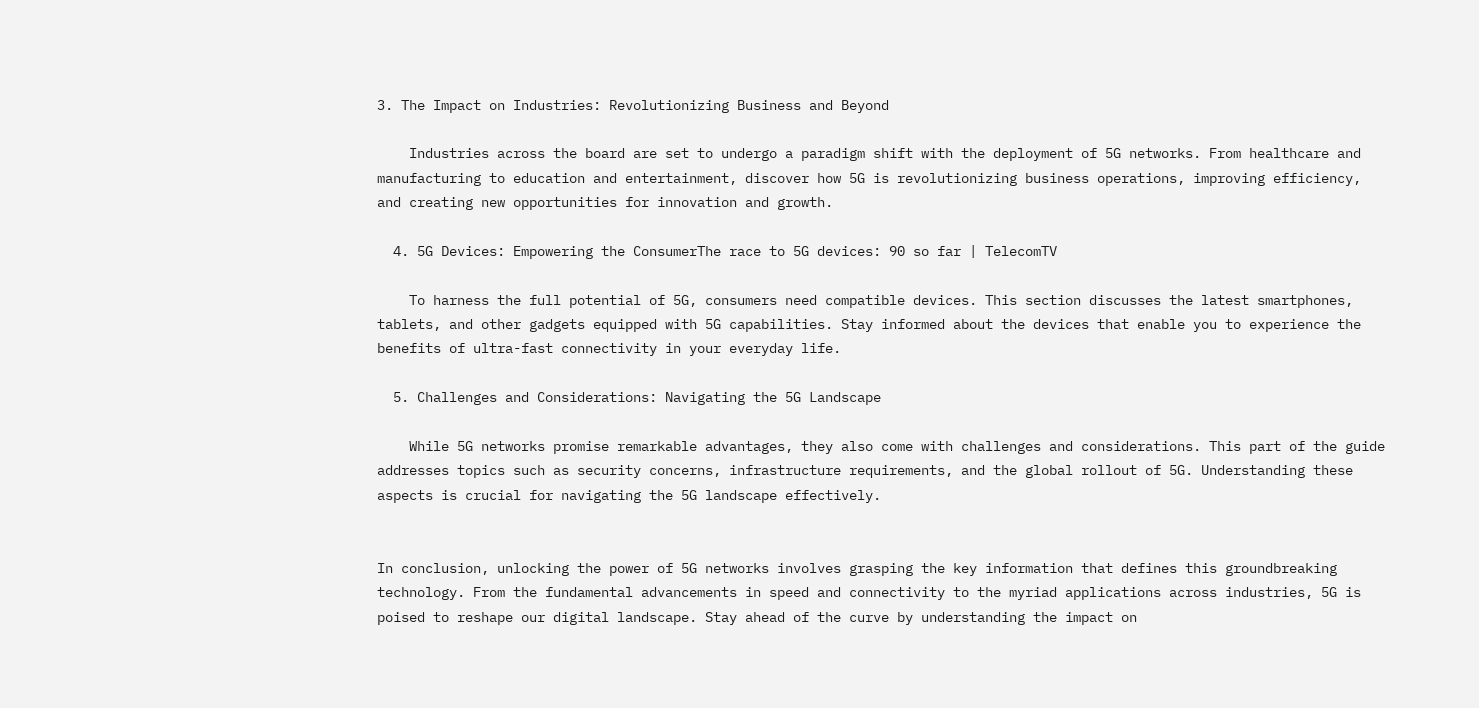3. The Impact on Industries: Revolutionizing Business and Beyond

    Industries across the board are set to undergo a paradigm shift with the deployment of 5G networks. From healthcare and manufacturing to education and entertainment, discover how 5G is revolutionizing business operations, improving efficiency, and creating new opportunities for innovation and growth.

  4. 5G Devices: Empowering the ConsumerThe race to 5G devices: 90 so far | TelecomTV

    To harness the full potential of 5G, consumers need compatible devices. This section discusses the latest smartphones, tablets, and other gadgets equipped with 5G capabilities. Stay informed about the devices that enable you to experience the benefits of ultra-fast connectivity in your everyday life.

  5. Challenges and Considerations: Navigating the 5G Landscape

    While 5G networks promise remarkable advantages, they also come with challenges and considerations. This part of the guide addresses topics such as security concerns, infrastructure requirements, and the global rollout of 5G. Understanding these aspects is crucial for navigating the 5G landscape effectively.


In conclusion, unlocking the power of 5G networks involves grasping the key information that defines this groundbreaking technology. From the fundamental advancements in speed and connectivity to the myriad applications across industries, 5G is poised to reshape our digital landscape. Stay ahead of the curve by understanding the impact on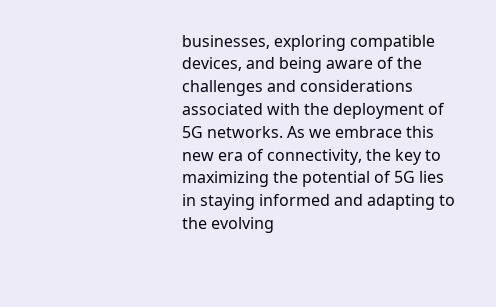businesses, exploring compatible devices, and being aware of the challenges and considerations associated with the deployment of 5G networks. As we embrace this new era of connectivity, the key to maximizing the potential of 5G lies in staying informed and adapting to the evolving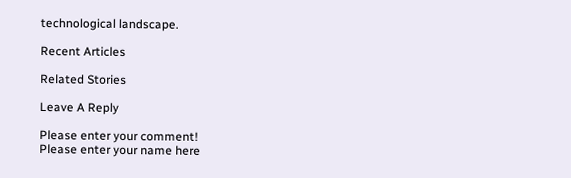technological landscape.

Recent Articles

Related Stories

Leave A Reply

Please enter your comment!
Please enter your name here